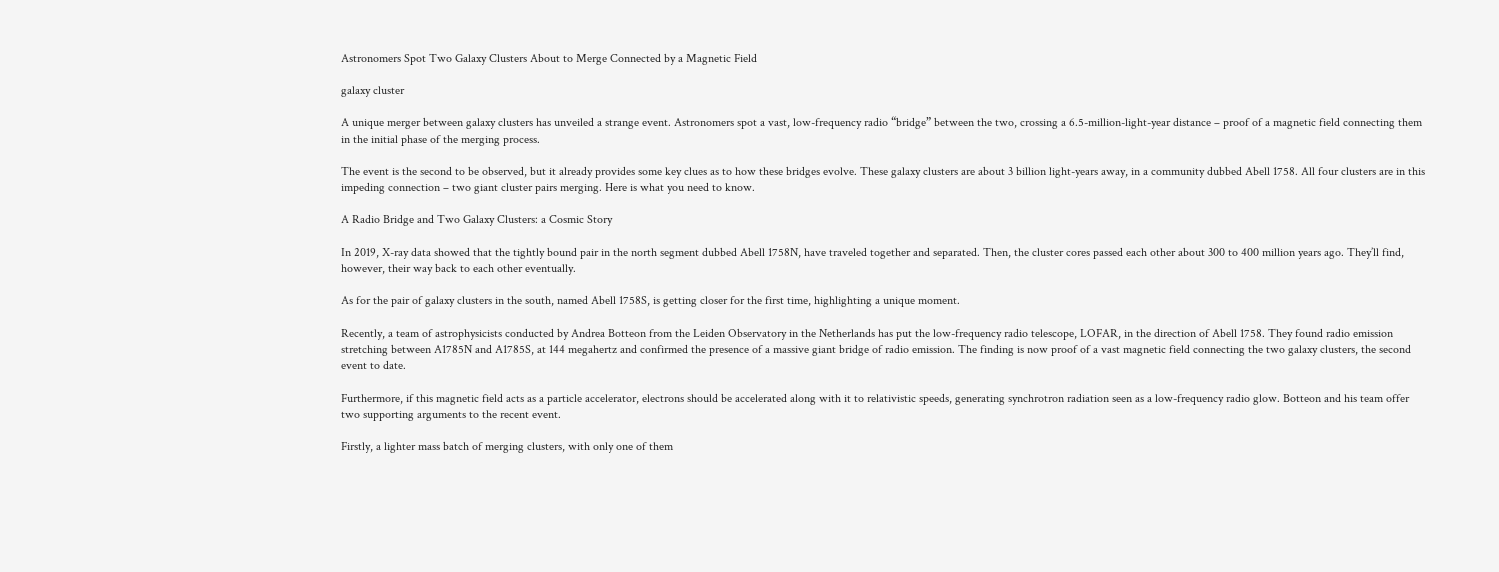Astronomers Spot Two Galaxy Clusters About to Merge Connected by a Magnetic Field

galaxy cluster

A unique merger between galaxy clusters has unveiled a strange event. Astronomers spot a vast, low-frequency radio “bridge” between the two, crossing a 6.5-million-light-year distance – proof of a magnetic field connecting them in the initial phase of the merging process.

The event is the second to be observed, but it already provides some key clues as to how these bridges evolve. These galaxy clusters are about 3 billion light-years away, in a community dubbed Abell 1758. All four clusters are in this impeding connection – two giant cluster pairs merging. Here is what you need to know.

A Radio Bridge and Two Galaxy Clusters: a Cosmic Story

In 2019, X-ray data showed that the tightly bound pair in the north segment dubbed Abell 1758N, have traveled together and separated. Then, the cluster cores passed each other about 300 to 400 million years ago. They’ll find, however, their way back to each other eventually.

As for the pair of galaxy clusters in the south, named Abell 1758S, is getting closer for the first time, highlighting a unique moment.

Recently, a team of astrophysicists conducted by Andrea Botteon from the Leiden Observatory in the Netherlands has put the low-frequency radio telescope, LOFAR, in the direction of Abell 1758. They found radio emission stretching between A1785N and A1785S, at 144 megahertz and confirmed the presence of a massive giant bridge of radio emission. The finding is now proof of a vast magnetic field connecting the two galaxy clusters, the second event to date.

Furthermore, if this magnetic field acts as a particle accelerator, electrons should be accelerated along with it to relativistic speeds, generating synchrotron radiation seen as a low-frequency radio glow. Botteon and his team offer two supporting arguments to the recent event.

Firstly, a lighter mass batch of merging clusters, with only one of them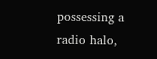possessing a radio halo,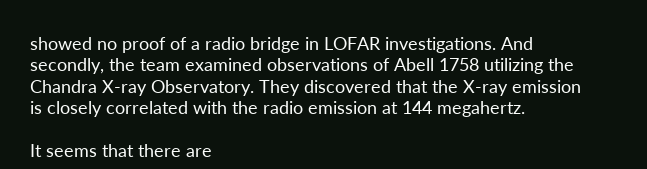showed no proof of a radio bridge in LOFAR investigations. And secondly, the team examined observations of Abell 1758 utilizing the Chandra X-ray Observatory. They discovered that the X-ray emission is closely correlated with the radio emission at 144 megahertz.

It seems that there are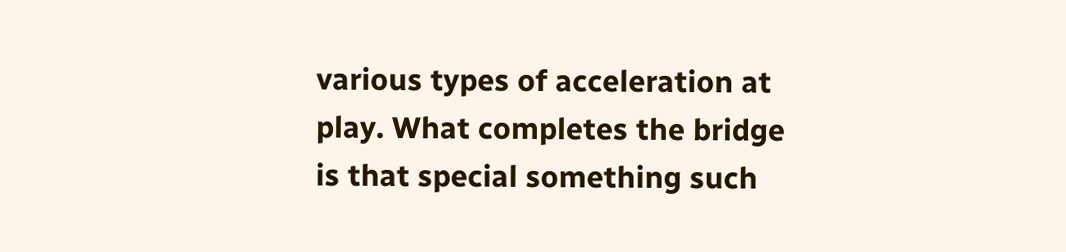various types of acceleration at play. What completes the bridge is that special something such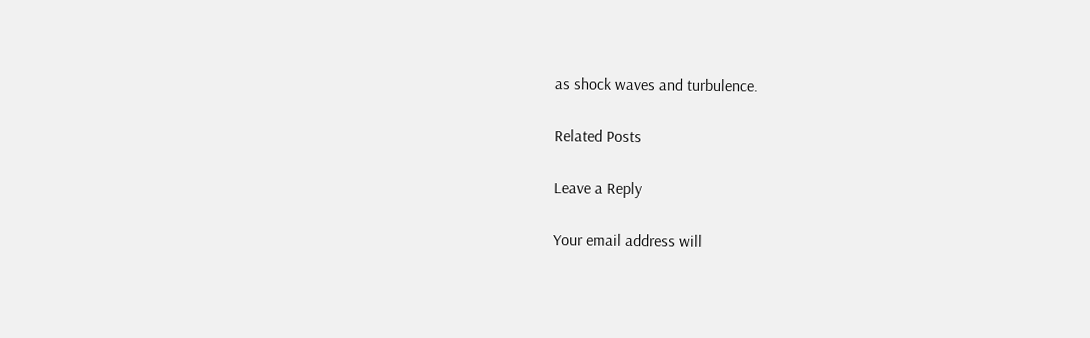as shock waves and turbulence.

Related Posts

Leave a Reply

Your email address will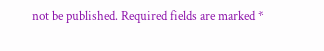not be published. Required fields are marked *